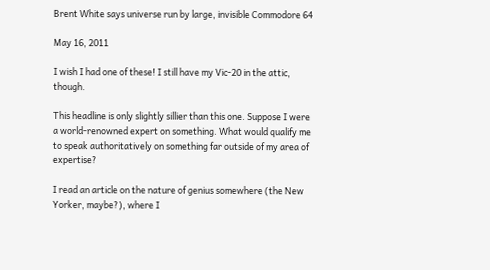Brent White says universe run by large, invisible Commodore 64

May 16, 2011

I wish I had one of these! I still have my Vic-20 in the attic, though.

This headline is only slightly sillier than this one. Suppose I were a world-renowned expert on something. What would qualify me to speak authoritatively on something far outside of my area of expertise?

I read an article on the nature of genius somewhere (the New Yorker, maybe?), where I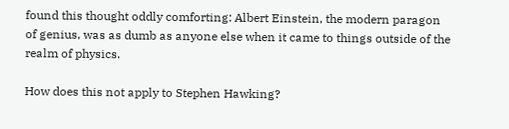found this thought oddly comforting: Albert Einstein, the modern paragon of genius, was as dumb as anyone else when it came to things outside of the realm of physics.

How does this not apply to Stephen Hawking?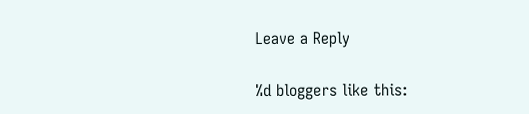Leave a Reply

%d bloggers like this: